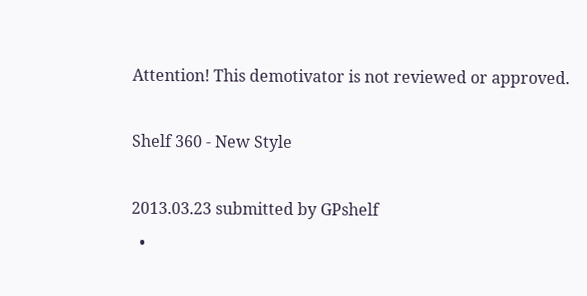Attention! This demotivator is not reviewed or approved.

Shelf 360 - New Style

2013.03.23 submitted by GPshelf
  •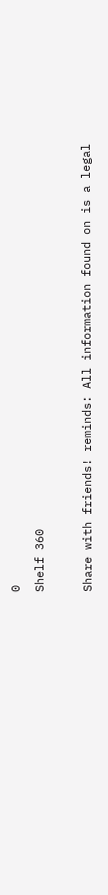0
Shelf 360

Share with friends! reminds: All information found on is a legal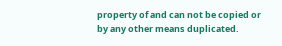property of and can not be copied or by any other means duplicated.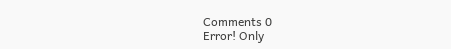Comments 0
Error! Only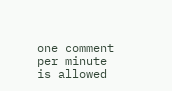one comment per minute is allowed